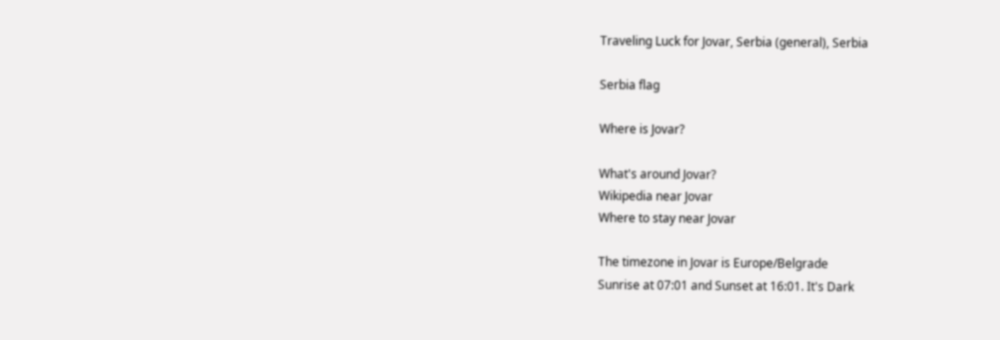Traveling Luck for Jovar, Serbia (general), Serbia

Serbia flag

Where is Jovar?

What's around Jovar?
Wikipedia near Jovar
Where to stay near Jovar

The timezone in Jovar is Europe/Belgrade
Sunrise at 07:01 and Sunset at 16:01. It's Dark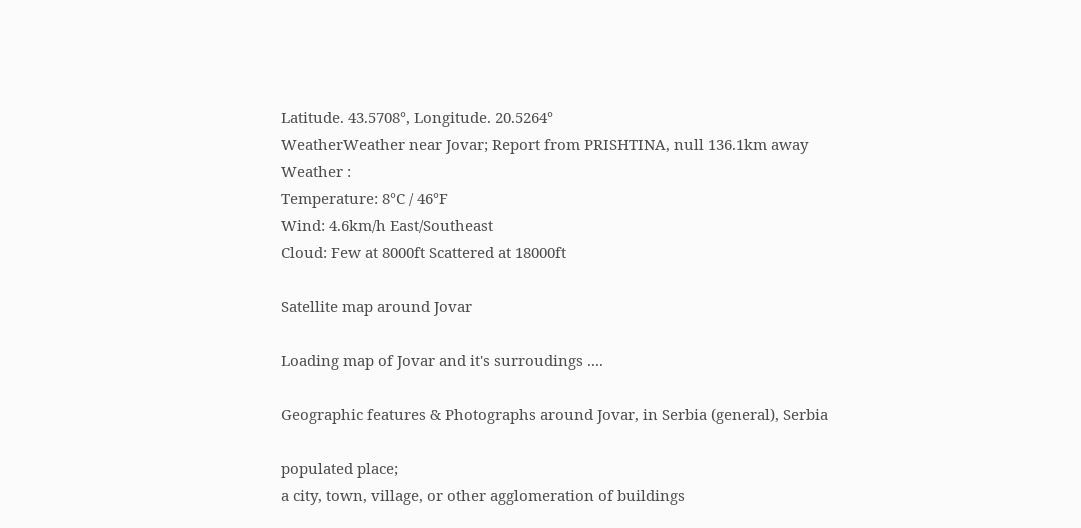Latitude. 43.5708°, Longitude. 20.5264°
WeatherWeather near Jovar; Report from PRISHTINA, null 136.1km away
Weather :
Temperature: 8°C / 46°F
Wind: 4.6km/h East/Southeast
Cloud: Few at 8000ft Scattered at 18000ft

Satellite map around Jovar

Loading map of Jovar and it's surroudings ....

Geographic features & Photographs around Jovar, in Serbia (general), Serbia

populated place;
a city, town, village, or other agglomeration of buildings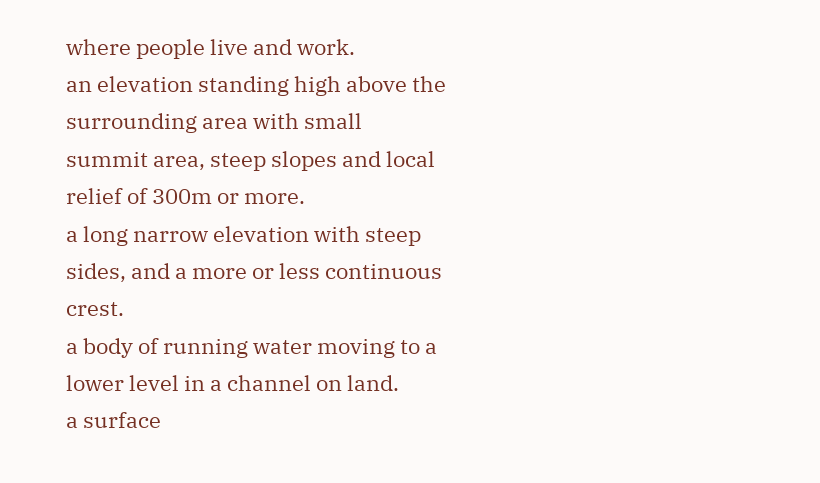where people live and work.
an elevation standing high above the surrounding area with small summit area, steep slopes and local relief of 300m or more.
a long narrow elevation with steep sides, and a more or less continuous crest.
a body of running water moving to a lower level in a channel on land.
a surface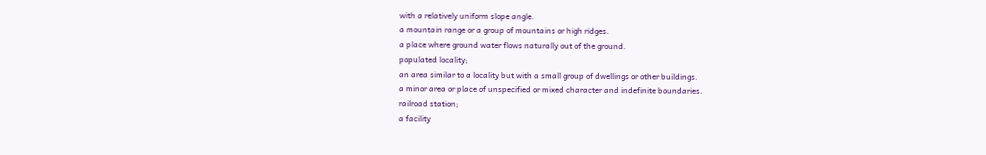with a relatively uniform slope angle.
a mountain range or a group of mountains or high ridges.
a place where ground water flows naturally out of the ground.
populated locality;
an area similar to a locality but with a small group of dwellings or other buildings.
a minor area or place of unspecified or mixed character and indefinite boundaries.
railroad station;
a facility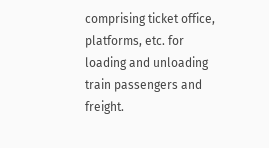comprising ticket office, platforms, etc. for loading and unloading train passengers and freight.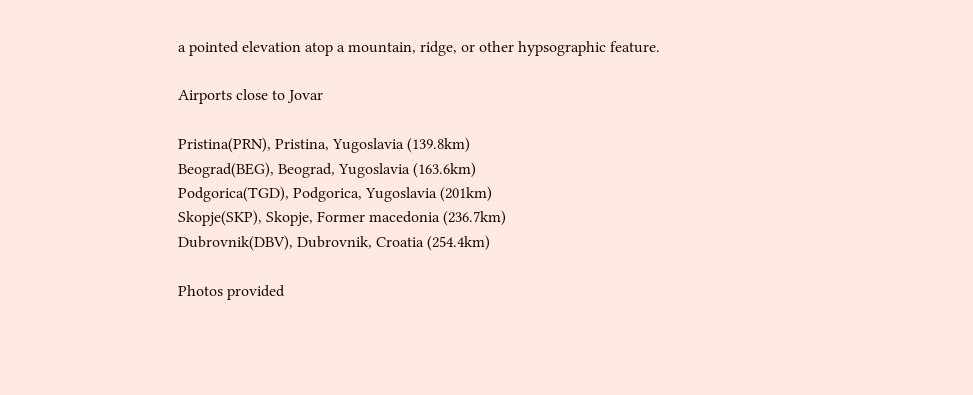a pointed elevation atop a mountain, ridge, or other hypsographic feature.

Airports close to Jovar

Pristina(PRN), Pristina, Yugoslavia (139.8km)
Beograd(BEG), Beograd, Yugoslavia (163.6km)
Podgorica(TGD), Podgorica, Yugoslavia (201km)
Skopje(SKP), Skopje, Former macedonia (236.7km)
Dubrovnik(DBV), Dubrovnik, Croatia (254.4km)

Photos provided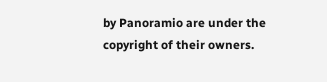by Panoramio are under the copyright of their owners.